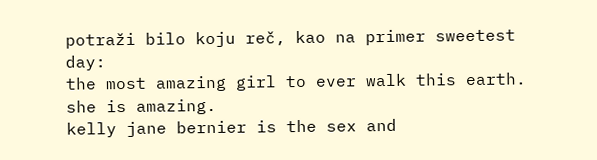potraži bilo koju reč, kao na primer sweetest day:
the most amazing girl to ever walk this earth. she is amazing.
kelly jane bernier is the sex and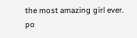the most amazing girl ever.
po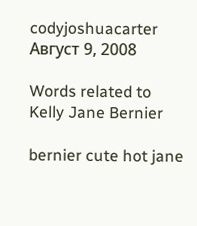codyjoshuacarter Август 9, 2008

Words related to Kelly Jane Bernier

bernier cute hot jane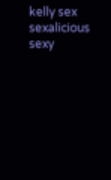kelly sex sexalicious sexy